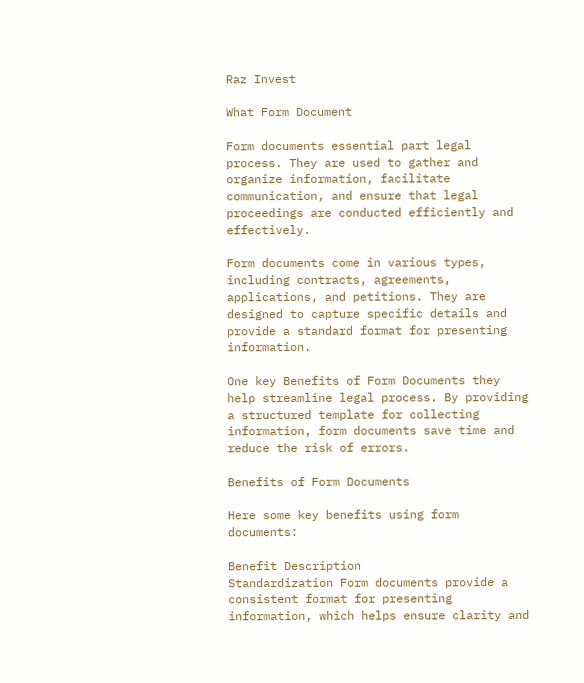Raz Invest

What Form Document

Form documents essential part legal process. They are used to gather and organize information, facilitate communication, and ensure that legal proceedings are conducted efficiently and effectively.

Form documents come in various types, including contracts, agreements, applications, and petitions. They are designed to capture specific details and provide a standard format for presenting information.

One key Benefits of Form Documents they help streamline legal process. By providing a structured template for collecting information, form documents save time and reduce the risk of errors.

Benefits of Form Documents

Here some key benefits using form documents:

Benefit Description
Standardization Form documents provide a consistent format for presenting information, which helps ensure clarity and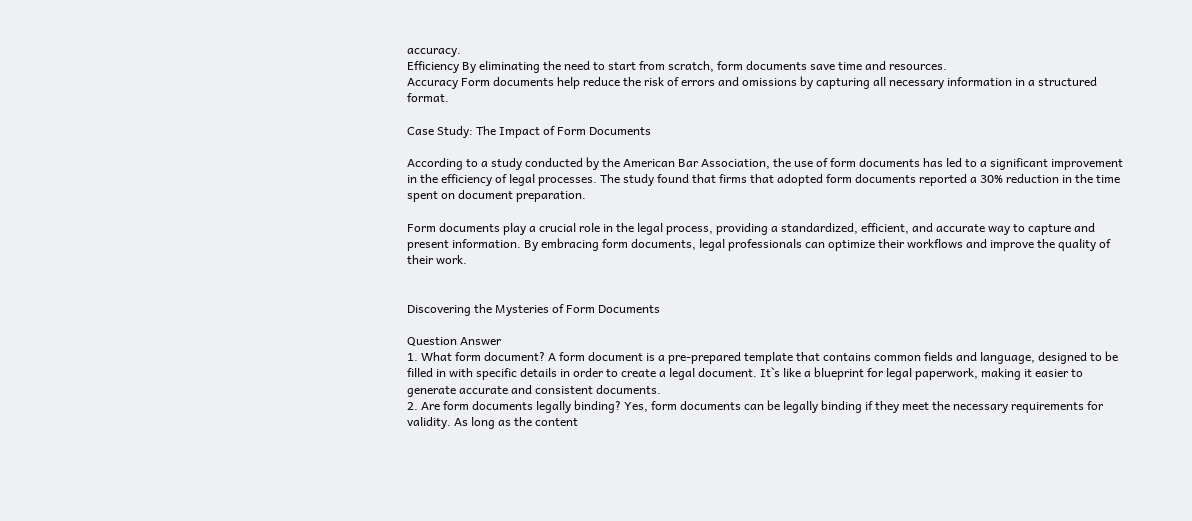accuracy.
Efficiency By eliminating the need to start from scratch, form documents save time and resources.
Accuracy Form documents help reduce the risk of errors and omissions by capturing all necessary information in a structured format.

Case Study: The Impact of Form Documents

According to a study conducted by the American Bar Association, the use of form documents has led to a significant improvement in the efficiency of legal processes. The study found that firms that adopted form documents reported a 30% reduction in the time spent on document preparation.

Form documents play a crucial role in the legal process, providing a standardized, efficient, and accurate way to capture and present information. By embracing form documents, legal professionals can optimize their workflows and improve the quality of their work.


Discovering the Mysteries of Form Documents

Question Answer
1. What form document? A form document is a pre-prepared template that contains common fields and language, designed to be filled in with specific details in order to create a legal document. It`s like a blueprint for legal paperwork, making it easier to generate accurate and consistent documents.
2. Are form documents legally binding? Yes, form documents can be legally binding if they meet the necessary requirements for validity. As long as the content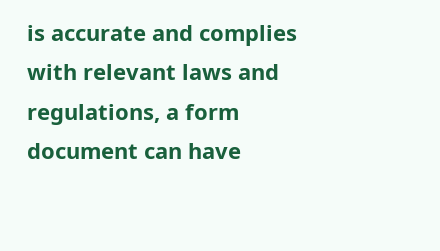is accurate and complies with relevant laws and regulations, a form document can have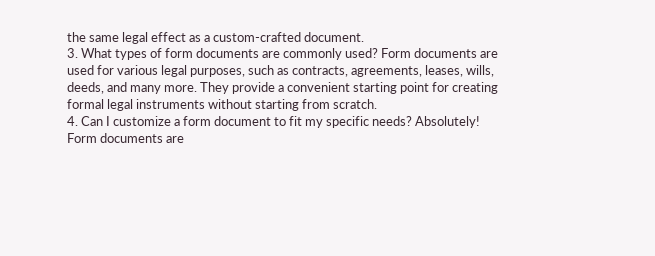the same legal effect as a custom-crafted document.
3. What types of form documents are commonly used? Form documents are used for various legal purposes, such as contracts, agreements, leases, wills, deeds, and many more. They provide a convenient starting point for creating formal legal instruments without starting from scratch.
4. Can I customize a form document to fit my specific needs? Absolutely! Form documents are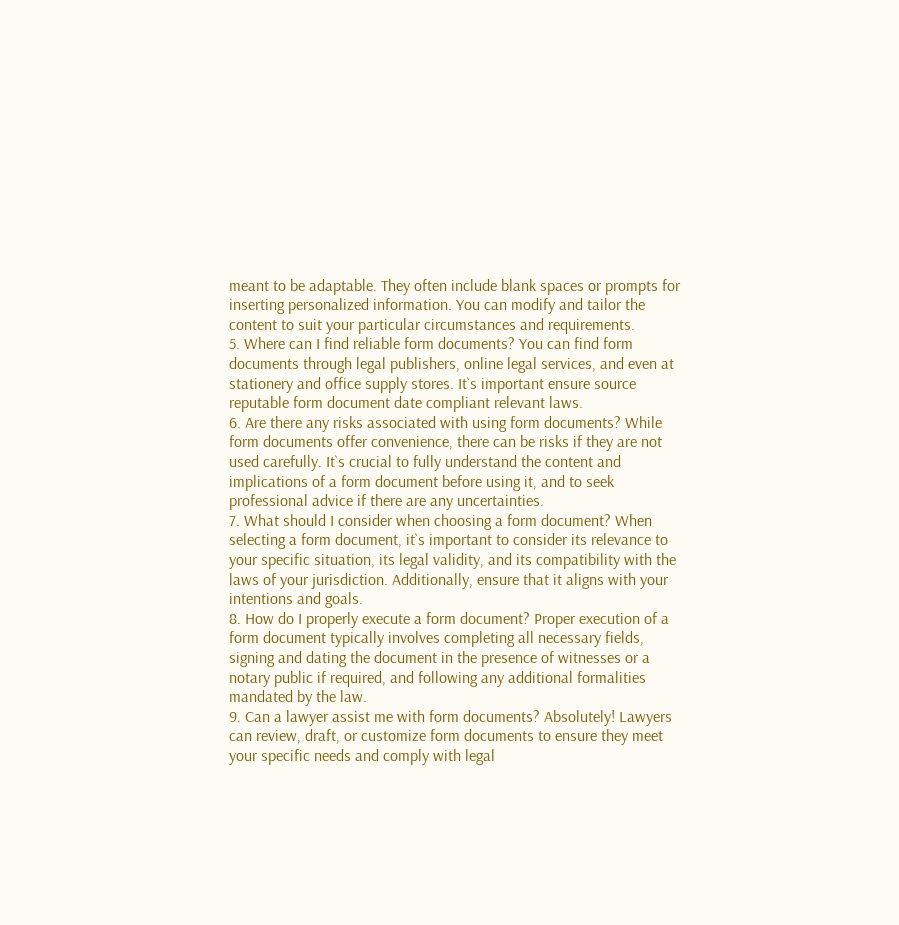meant to be adaptable. They often include blank spaces or prompts for inserting personalized information. You can modify and tailor the content to suit your particular circumstances and requirements.
5. Where can I find reliable form documents? You can find form documents through legal publishers, online legal services, and even at stationery and office supply stores. It`s important ensure source reputable form document date compliant relevant laws.
6. Are there any risks associated with using form documents? While form documents offer convenience, there can be risks if they are not used carefully. It`s crucial to fully understand the content and implications of a form document before using it, and to seek professional advice if there are any uncertainties.
7. What should I consider when choosing a form document? When selecting a form document, it`s important to consider its relevance to your specific situation, its legal validity, and its compatibility with the laws of your jurisdiction. Additionally, ensure that it aligns with your intentions and goals.
8. How do I properly execute a form document? Proper execution of a form document typically involves completing all necessary fields, signing and dating the document in the presence of witnesses or a notary public if required, and following any additional formalities mandated by the law.
9. Can a lawyer assist me with form documents? Absolutely! Lawyers can review, draft, or customize form documents to ensure they meet your specific needs and comply with legal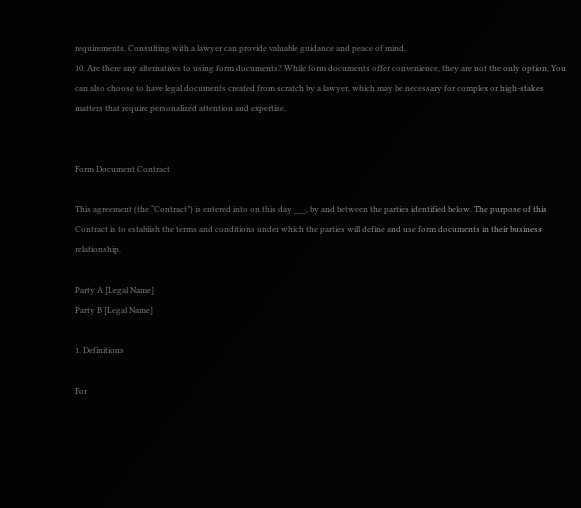requirements. Consulting with a lawyer can provide valuable guidance and peace of mind.
10. Are there any alternatives to using form documents? While form documents offer convenience, they are not the only option. You can also choose to have legal documents created from scratch by a lawyer, which may be necessary for complex or high-stakes matters that require personalized attention and expertise.


Form Document Contract

This agreement (the “Contract”) is entered into on this day ___, by and between the parties identified below. The purpose of this Contract is to establish the terms and conditions under which the parties will define and use form documents in their business relationship.

Party A [Legal Name]
Party B [Legal Name]

1. Definitions

For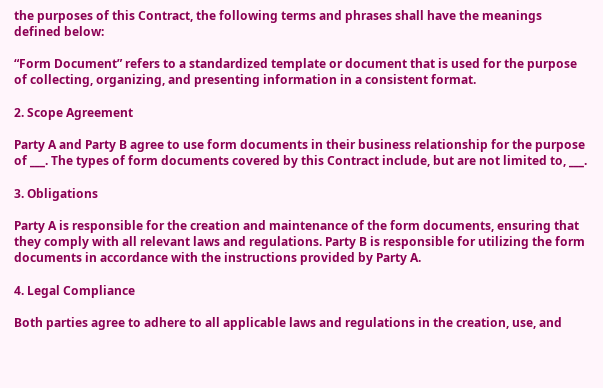the purposes of this Contract, the following terms and phrases shall have the meanings defined below:

“Form Document” refers to a standardized template or document that is used for the purpose of collecting, organizing, and presenting information in a consistent format.

2. Scope Agreement

Party A and Party B agree to use form documents in their business relationship for the purpose of ___. The types of form documents covered by this Contract include, but are not limited to, ___.

3. Obligations

Party A is responsible for the creation and maintenance of the form documents, ensuring that they comply with all relevant laws and regulations. Party B is responsible for utilizing the form documents in accordance with the instructions provided by Party A.

4. Legal Compliance

Both parties agree to adhere to all applicable laws and regulations in the creation, use, and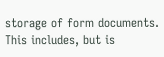storage of form documents. This includes, but is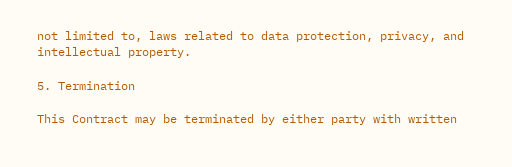not limited to, laws related to data protection, privacy, and intellectual property.

5. Termination

This Contract may be terminated by either party with written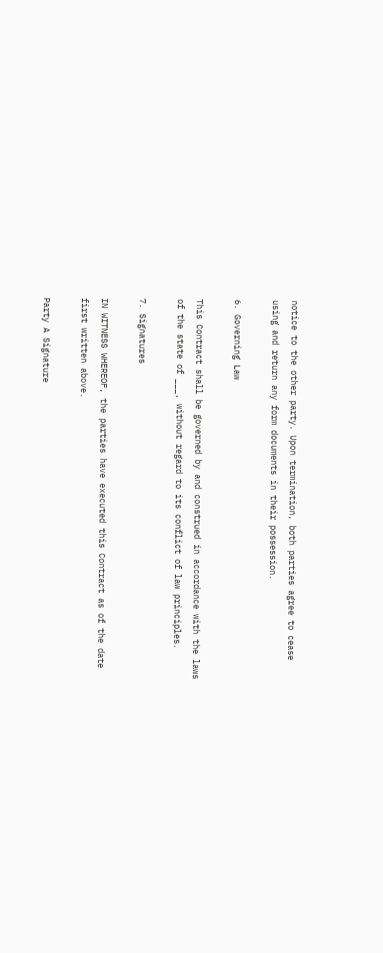notice to the other party. Upon termination, both parties agree to cease using and return any form documents in their possession.

6. Governing Law

This Contract shall be governed by and construed in accordance with the laws of the state of ___, without regard to its conflict of law principles.

7. Signatures

IN WITNESS WHEREOF, the parties have executed this Contract as of the date first written above.

Party A Signature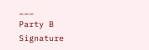___
Party B Signature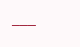___